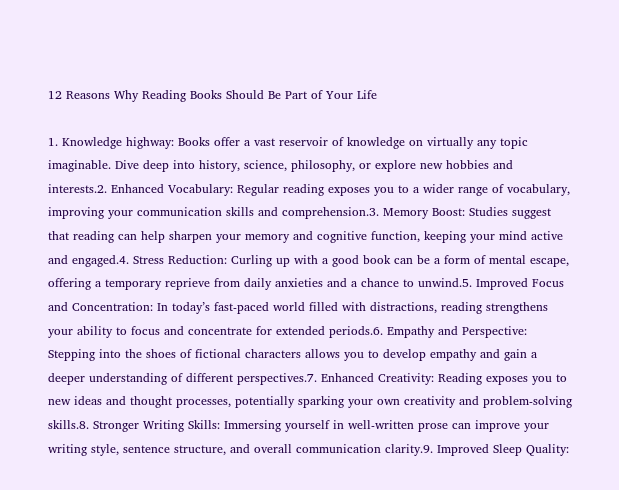12 Reasons Why Reading Books Should Be Part of Your Life

1. Knowledge highway: Books offer a vast reservoir of knowledge on virtually any topic imaginable. Dive deep into history, science, philosophy, or explore new hobbies and interests.2. Enhanced Vocabulary: Regular reading exposes you to a wider range of vocabulary, improving your communication skills and comprehension.3. Memory Boost: Studies suggest that reading can help sharpen your memory and cognitive function, keeping your mind active and engaged.4. Stress Reduction: Curling up with a good book can be a form of mental escape, offering a temporary reprieve from daily anxieties and a chance to unwind.5. Improved Focus and Concentration: In today’s fast-paced world filled with distractions, reading strengthens your ability to focus and concentrate for extended periods.6. Empathy and Perspective: Stepping into the shoes of fictional characters allows you to develop empathy and gain a deeper understanding of different perspectives.7. Enhanced Creativity: Reading exposes you to new ideas and thought processes, potentially sparking your own creativity and problem-solving skills.8. Stronger Writing Skills: Immersing yourself in well-written prose can improve your writing style, sentence structure, and overall communication clarity.9. Improved Sleep Quality: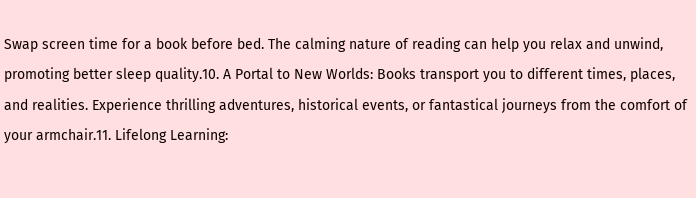Swap screen time for a book before bed. The calming nature of reading can help you relax and unwind, promoting better sleep quality.10. A Portal to New Worlds: Books transport you to different times, places, and realities. Experience thrilling adventures, historical events, or fantastical journeys from the comfort of your armchair.11. Lifelong Learning: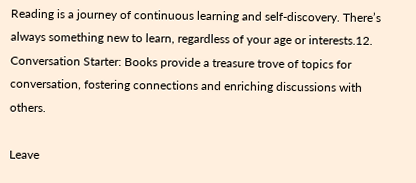Reading is a journey of continuous learning and self-discovery. There’s always something new to learn, regardless of your age or interests.12. Conversation Starter: Books provide a treasure trove of topics for conversation, fostering connections and enriching discussions with others.

Leave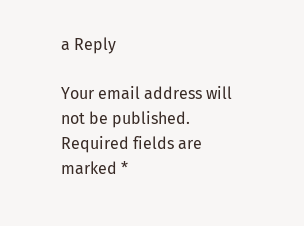a Reply

Your email address will not be published. Required fields are marked *